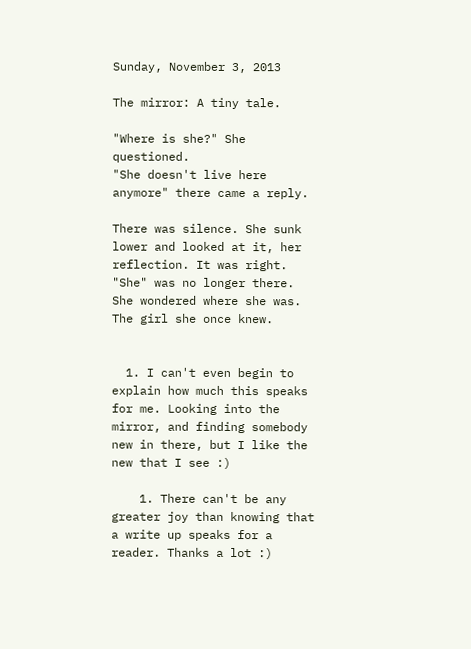Sunday, November 3, 2013

The mirror: A tiny tale.

"Where is she?" She questioned.
"She doesn't live here anymore" there came a reply.

There was silence. She sunk lower and looked at it, her reflection. It was right.
"She" was no longer there. She wondered where she was. The girl she once knew.


  1. I can't even begin to explain how much this speaks for me. Looking into the mirror, and finding somebody new in there, but I like the new that I see :)

    1. There can't be any greater joy than knowing that a write up speaks for a reader. Thanks a lot :)